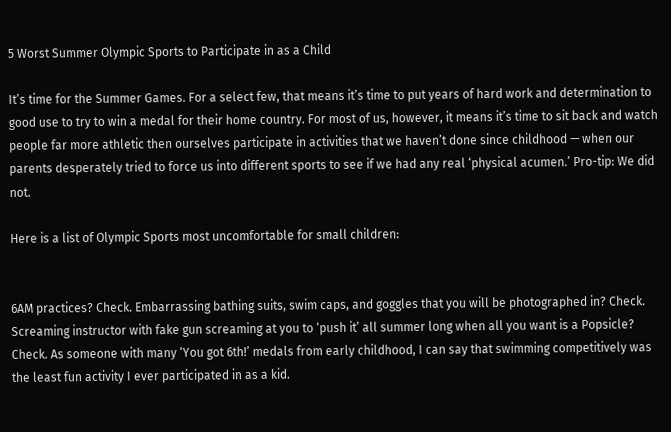5 Worst Summer Olympic Sports to Participate in as a Child

It’s time for the Summer Games. For a select few, that means it’s time to put years of hard work and determination to good use to try to win a medal for their home country. For most of us, however, it means it’s time to sit back and watch people far more athletic then ourselves participate in activities that we haven’t done since childhood — when our parents desperately tried to force us into different sports to see if we had any real ‘physical acumen.’ Pro-tip: We did not.

Here is a list of Olympic Sports most uncomfortable for small children:


6AM practices? Check. Embarrassing bathing suits, swim caps, and goggles that you will be photographed in? Check. Screaming instructor with fake gun screaming at you to ‘push it’ all summer long when all you want is a Popsicle? Check. As someone with many ‘You got 6th!’ medals from early childhood, I can say that swimming competitively was the least fun activity I ever participated in as a kid.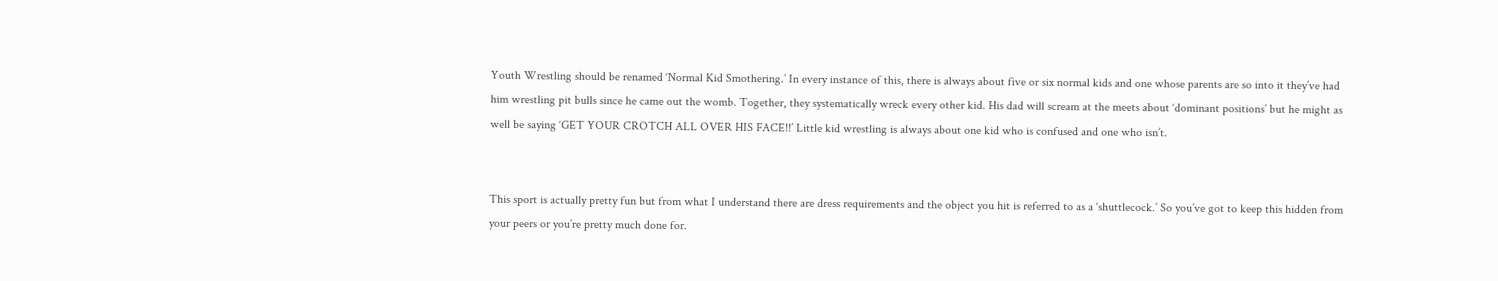Youth Wrestling should be renamed ‘Normal Kid Smothering.’ In every instance of this, there is always about five or six normal kids and one whose parents are so into it they’ve had him wrestling pit bulls since he came out the womb. Together, they systematically wreck every other kid. His dad will scream at the meets about ‘dominant positions’ but he might as well be saying ‘GET YOUR CROTCH ALL OVER HIS FACE!!’ Little kid wrestling is always about one kid who is confused and one who isn’t.


This sport is actually pretty fun but from what I understand there are dress requirements and the object you hit is referred to as a ‘shuttlecock.’ So you’ve got to keep this hidden from your peers or you’re pretty much done for.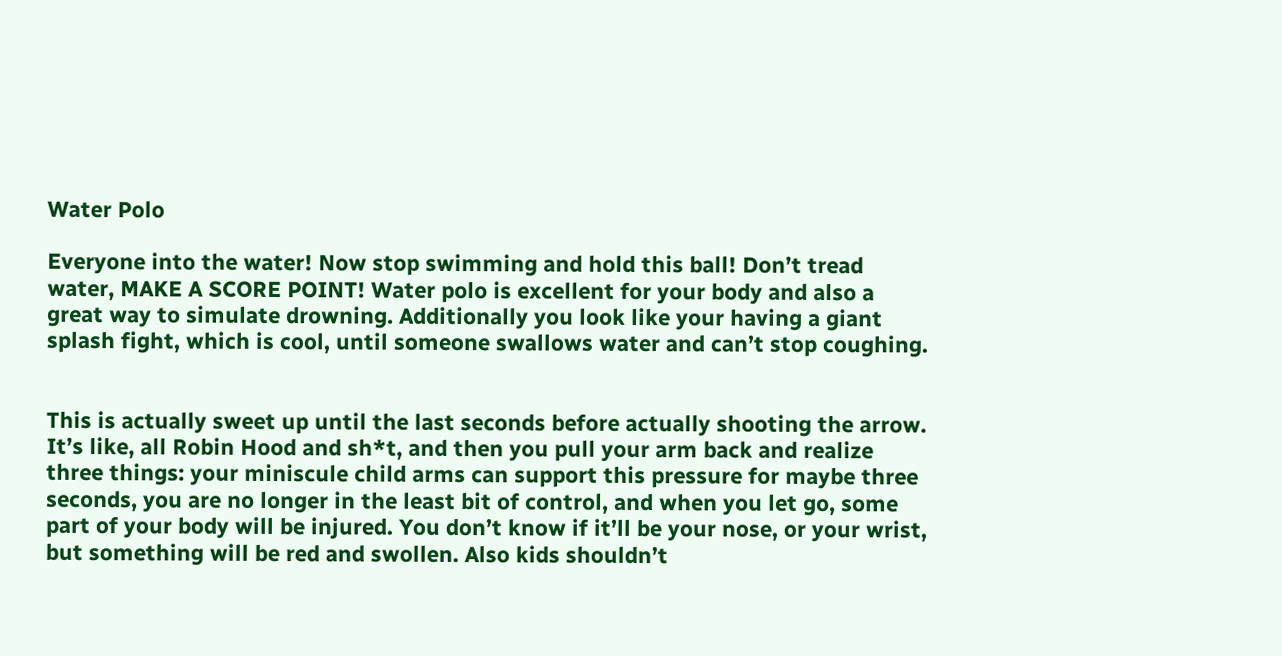Water Polo

Everyone into the water! Now stop swimming and hold this ball! Don’t tread water, MAKE A SCORE POINT! Water polo is excellent for your body and also a great way to simulate drowning. Additionally you look like your having a giant splash fight, which is cool, until someone swallows water and can’t stop coughing.


This is actually sweet up until the last seconds before actually shooting the arrow. It’s like, all Robin Hood and sh*t, and then you pull your arm back and realize three things: your miniscule child arms can support this pressure for maybe three seconds, you are no longer in the least bit of control, and when you let go, some part of your body will be injured. You don’t know if it’ll be your nose, or your wrist, but something will be red and swollen. Also kids shouldn’t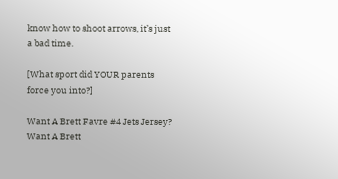know how to shoot arrows, it’s just a bad time.

[What sport did YOUR parents force you into?]

Want A Brett Favre #4 Jets Jersey?
Want A Brett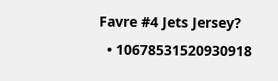Favre #4 Jets Jersey?
  • 10678531520930918